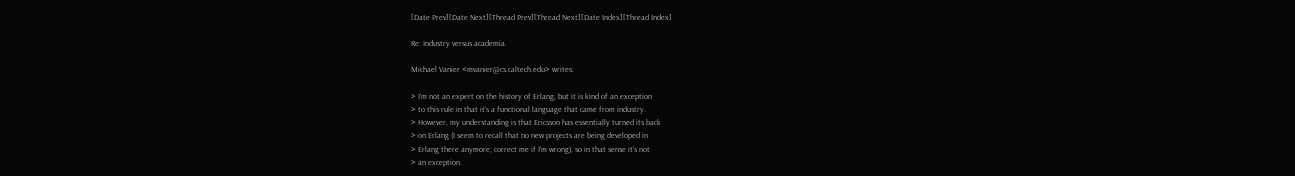[Date Prev][Date Next][Thread Prev][Thread Next][Date Index][Thread Index]

Re: Industry versus academia

Michael Vanier <mvanier@cs.caltech.edu> writes:

> I'm not an expert on the history of Erlang, but it is kind of an exception
> to this rule in that it's a functional language that came from industry.
> However, my understanding is that Ericsson has essentially turned its back
> on Erlang (I seem to recall that no new projects are being developed in
> Erlang there anymore; correct me if I'm wrong), so in that sense it's not
> an exception.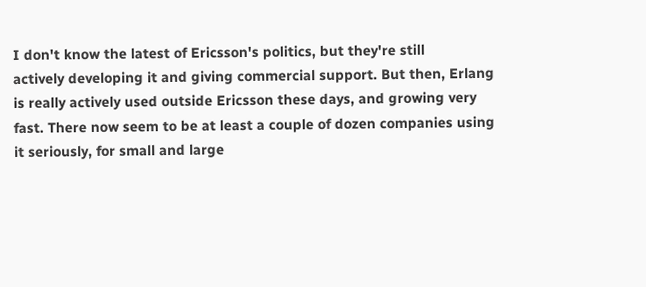I don't know the latest of Ericsson's politics, but they're still
actively developing it and giving commercial support. But then, Erlang
is really actively used outside Ericsson these days, and growing very
fast. There now seem to be at least a couple of dozen companies using
it seriously, for small and large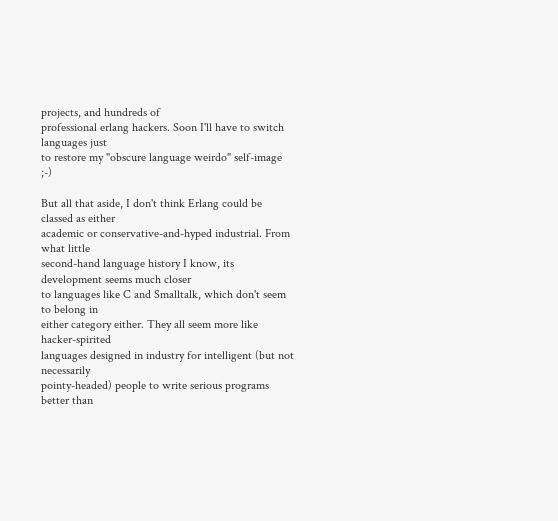projects, and hundreds of
professional erlang hackers. Soon I'll have to switch languages just
to restore my "obscure language weirdo" self-image ;-)

But all that aside, I don't think Erlang could be classed as either
academic or conservative-and-hyped industrial. From what little
second-hand language history I know, its development seems much closer
to languages like C and Smalltalk, which don't seem to belong in
either category either. They all seem more like hacker-spirited
languages designed in industry for intelligent (but not necessarily
pointy-headed) people to write serious programs better than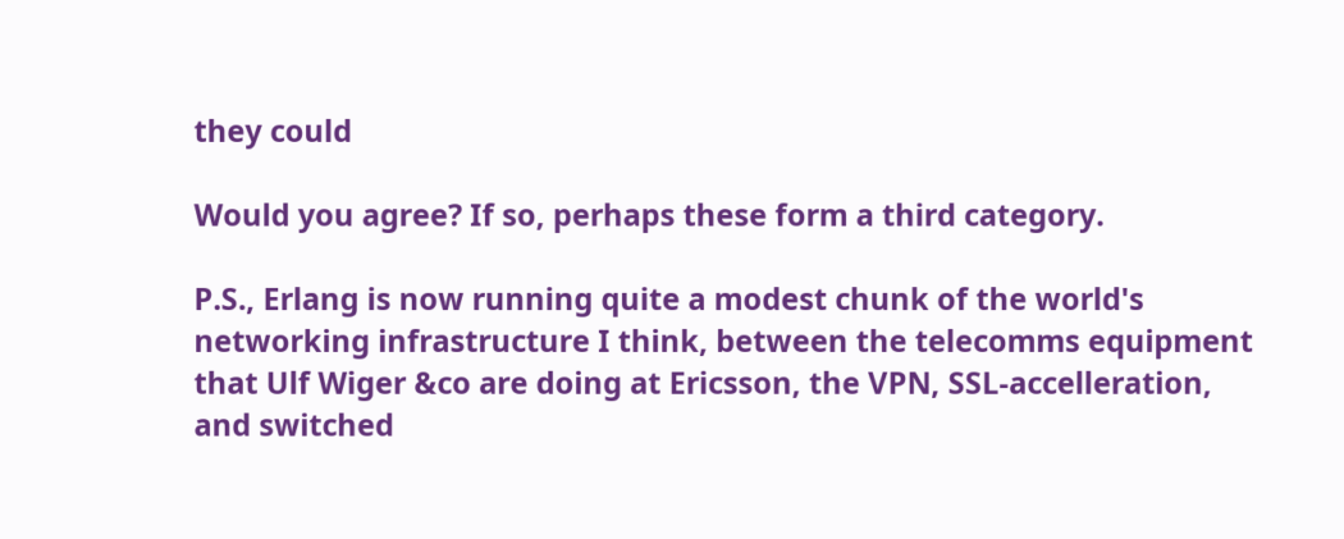they could

Would you agree? If so, perhaps these form a third category.

P.S., Erlang is now running quite a modest chunk of the world's
networking infrastructure I think, between the telecomms equipment
that Ulf Wiger &co are doing at Ericsson, the VPN, SSL-accelleration,
and switched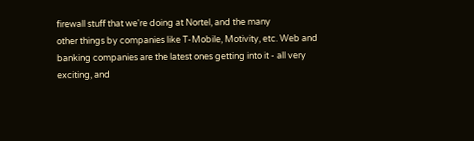firewall stuff that we're doing at Nortel, and the many
other things by companies like T-Mobile, Motivity, etc. Web and
banking companies are the latest ones getting into it - all very
exciting, and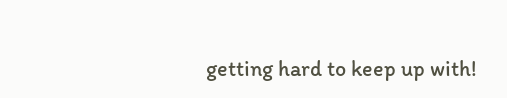getting hard to keep up with!